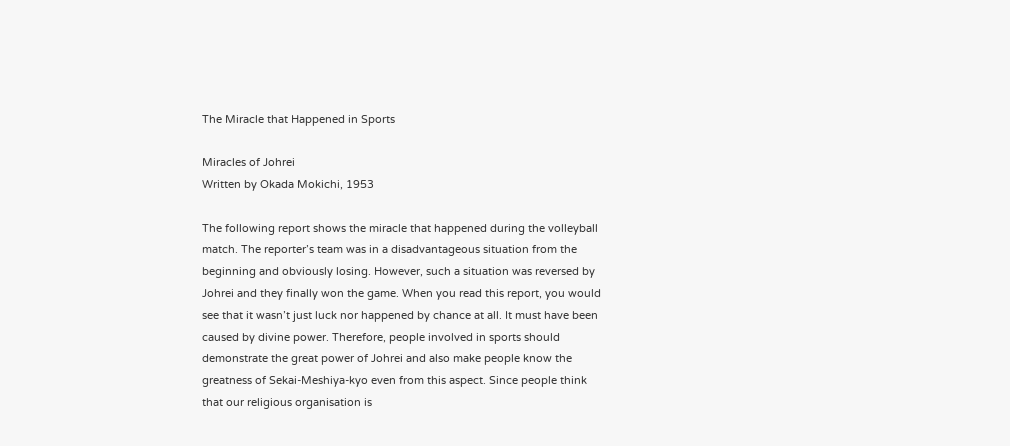The Miracle that Happened in Sports

Miracles of Johrei
Written by Okada Mokichi, 1953

The following report shows the miracle that happened during the volleyball match. The reporter’s team was in a disadvantageous situation from the beginning and obviously losing. However, such a situation was reversed by Johrei and they finally won the game. When you read this report, you would see that it wasn’t just luck nor happened by chance at all. It must have been caused by divine power. Therefore, people involved in sports should demonstrate the great power of Johrei and also make people know the greatness of Sekai-Meshiya-kyo even from this aspect. Since people think that our religious organisation is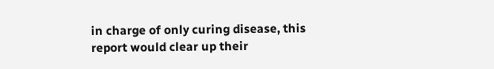in charge of only curing disease, this report would clear up their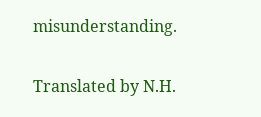misunderstanding.

Translated by N.H.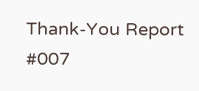Thank-You Report #007